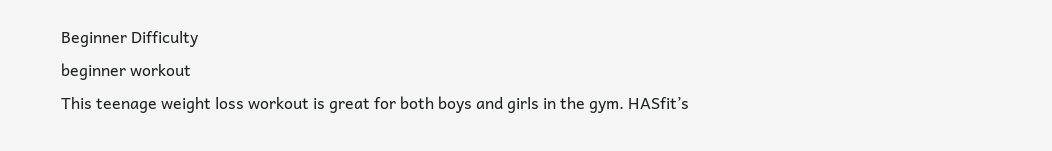Beginner Difficulty
beginner workout
This teenage weight loss workout is great for both boys and girls in the gym. HASfit’s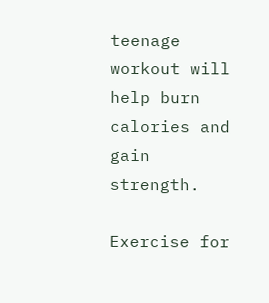teenage workout will help burn calories and gain strength.

Exercise for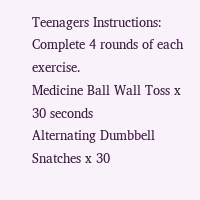Teenagers Instructions: Complete 4 rounds of each exercise.
Medicine Ball Wall Toss x 30 seconds
Alternating Dumbbell Snatches x 30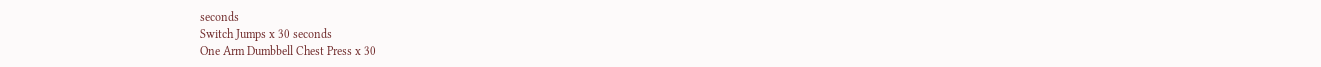seconds
Switch Jumps x 30 seconds
One Arm Dumbbell Chest Press x 30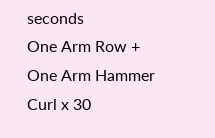seconds
One Arm Row + One Arm Hammer Curl x 30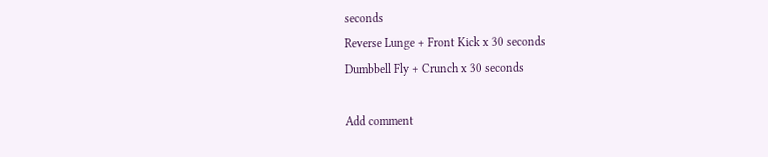seconds
Reverse Lunge + Front Kick x 30 seconds
Dumbbell Fly + Crunch x 30 seconds

Add comment